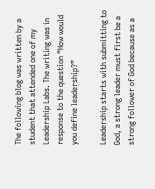The following blog was written by a student that attended one of my Leadership Labs. The writing was in response to the question “How would you define leadership?”

Leadership starts with submitting to God, a strong leader must first be a strong follower of God because as a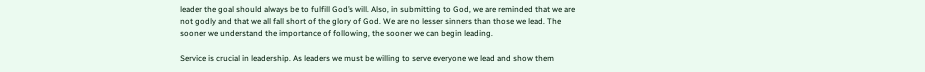leader the goal should always be to fulfill God’s will. Also, in submitting to God, we are reminded that we are not godly and that we all fall short of the glory of God. We are no lesser sinners than those we lead. The sooner we understand the importance of following, the sooner we can begin leading.

Service is crucial in leadership. As leaders we must be willing to serve everyone we lead and show them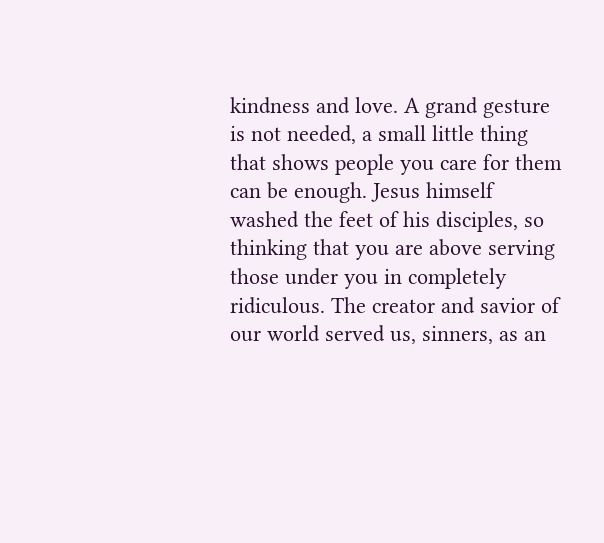kindness and love. A grand gesture is not needed, a small little thing that shows people you care for them can be enough. Jesus himself washed the feet of his disciples, so thinking that you are above serving those under you in completely ridiculous. The creator and savior of our world served us, sinners, as an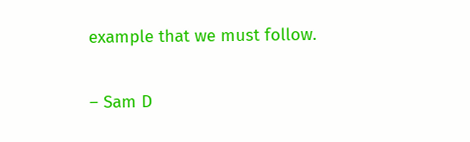example that we must follow.

– Sam D